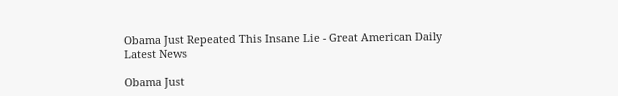Obama Just Repeated This Insane Lie - Great American Daily
Latest News

Obama Just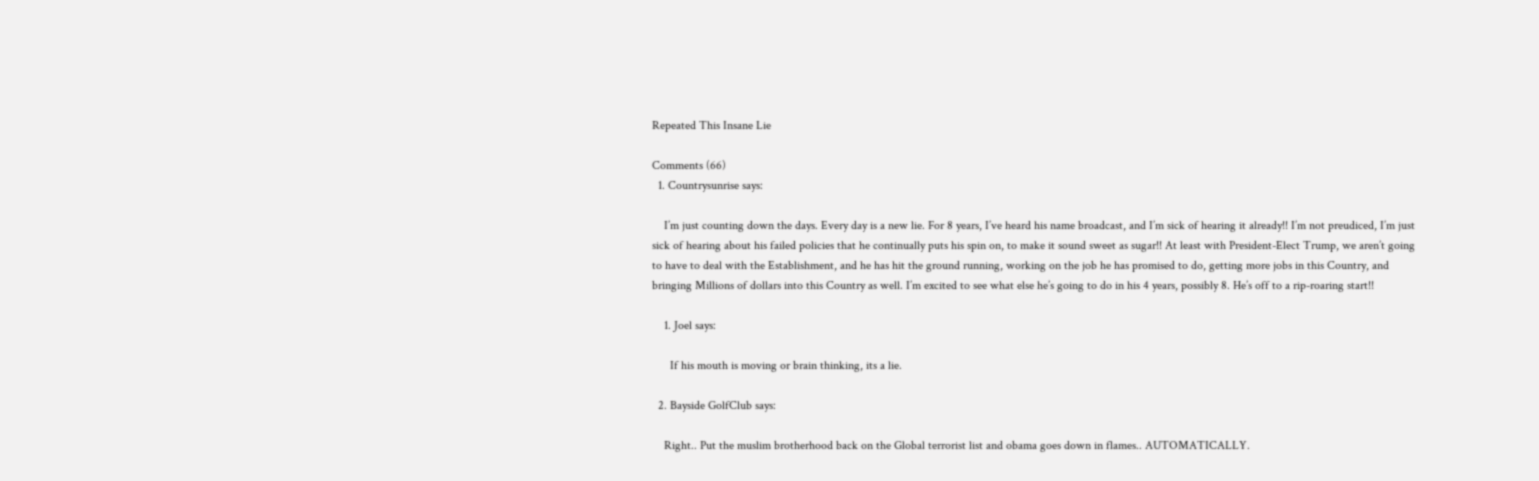Repeated This Insane Lie

Comments (66)
  1. Countrysunrise says:

    I’m just counting down the days. Every day is a new lie. For 8 years, I’ve heard his name broadcast, and I’m sick of hearing it already!! I’m not preudiced, I’m just sick of hearing about his failed policies that he continually puts his spin on, to make it sound sweet as sugar!! At least with President-Elect Trump, we aren’t going to have to deal with the Establishment, and he has hit the ground running, working on the job he has promised to do, getting more jobs in this Country, and bringing Millions of dollars into this Country as well. I’m excited to see what else he’s going to do in his 4 years, possibly 8. He’s off to a rip-roaring start!!

    1. Joel says:

      If his mouth is moving or brain thinking, its a lie.

  2. Bayside GolfClub says:

    Right.. Put the muslim brotherhood back on the Global terrorist list and obama goes down in flames.. AUTOMATICALLY.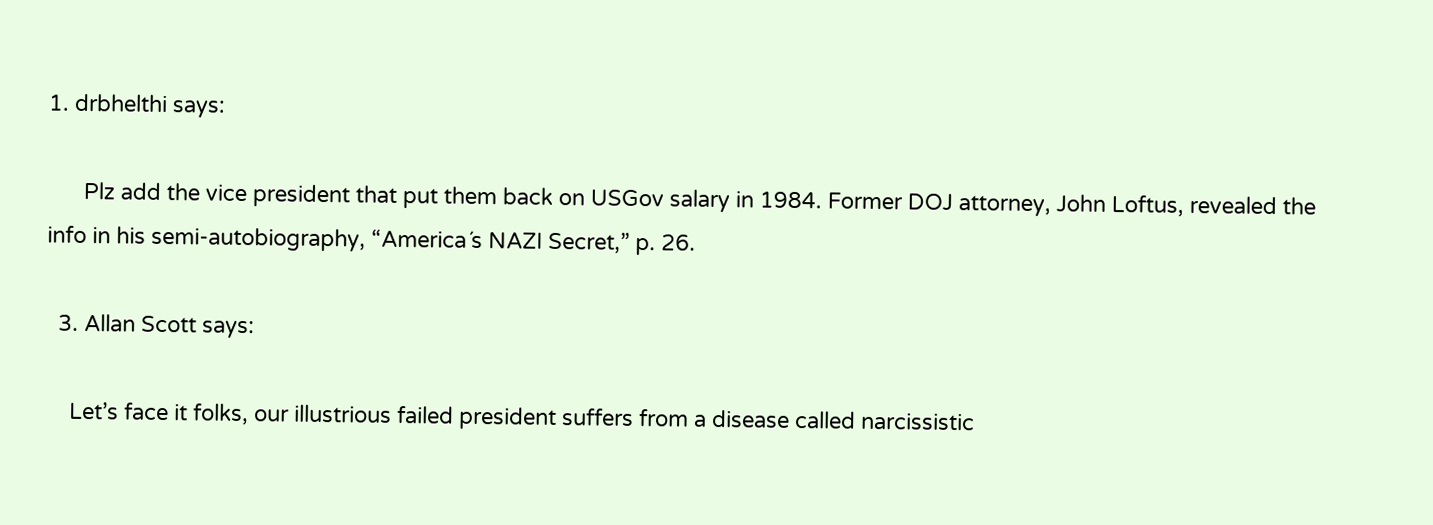1. drbhelthi says:

      Plz add the vice president that put them back on USGov salary in 1984. Former DOJ attorney, John Loftus, revealed the info in his semi-autobiography, “America´s NAZI Secret,” p. 26.

  3. Allan Scott says:

    Let’s face it folks, our illustrious failed president suffers from a disease called narcissistic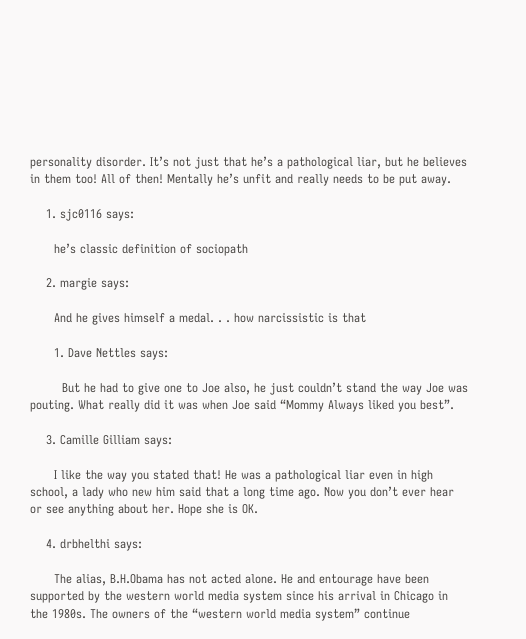personality disorder. It’s not just that he’s a pathological liar, but he believes in them too! All of then! Mentally he’s unfit and really needs to be put away.

    1. sjc0116 says:

      he’s classic definition of sociopath

    2. margie says:

      And he gives himself a medal. . . how narcissistic is that

      1. Dave Nettles says:

        But he had to give one to Joe also, he just couldn’t stand the way Joe was pouting. What really did it was when Joe said “Mommy Always liked you best”.

    3. Camille Gilliam says:

      I like the way you stated that! He was a pathological liar even in high school, a lady who new him said that a long time ago. Now you don’t ever hear or see anything about her. Hope she is OK.

    4. drbhelthi says:

      The alias, B.H.Obama has not acted alone. He and entourage have been supported by the western world media system since his arrival in Chicago in the 1980s. The owners of the “western world media system” continue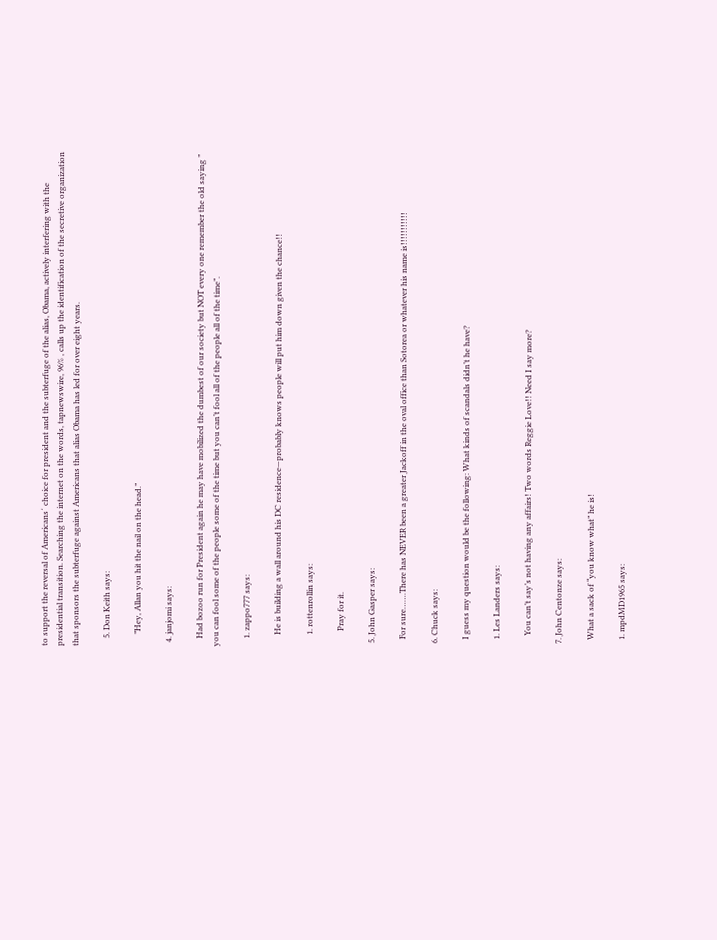to support the reversal of Americans´ choice for president and the subterfuge of the alias, Obama, actively interfering with the presidential transition. Searching the internet on the words, tapnewswire, 96% , calls up the identification of the secretive organization that sponsors the subterfuge against Americans that alias Obama has led for over eight years.

    5. Don Keith says:

      ”Hey, Allan you hit the nail on the head.”

  4. janjomi says:

    Had bozoo run for President again he may have mobilized the dumbest of our society but NOT every one remember the old saying ” you can fool some of the people some of the time but you can’t fool all of the people all of the time”.

    1. zappo777 says:

      He is building a wall around his DC residence—probably knows people will put him down given the chance!!

      1. rottenrollin says:

        Pray for it.

  5. John Gasper says:

    For sure…….There has NEVER been a greater Jackoff in the oval office than Sotorea or whatever his name is!!!!!!!!!!!

  6. Chuck says:

    I guess my question would be the following: What kinds of scandals didn’t he have?

    1. Les Landers says:

      You can’t say’s not having any affairs! Two words Reggie Love!! Need I say more?

  7. John Centonze says:

    What a sack of “you know what” he is!

    1. mpdMD1965 says: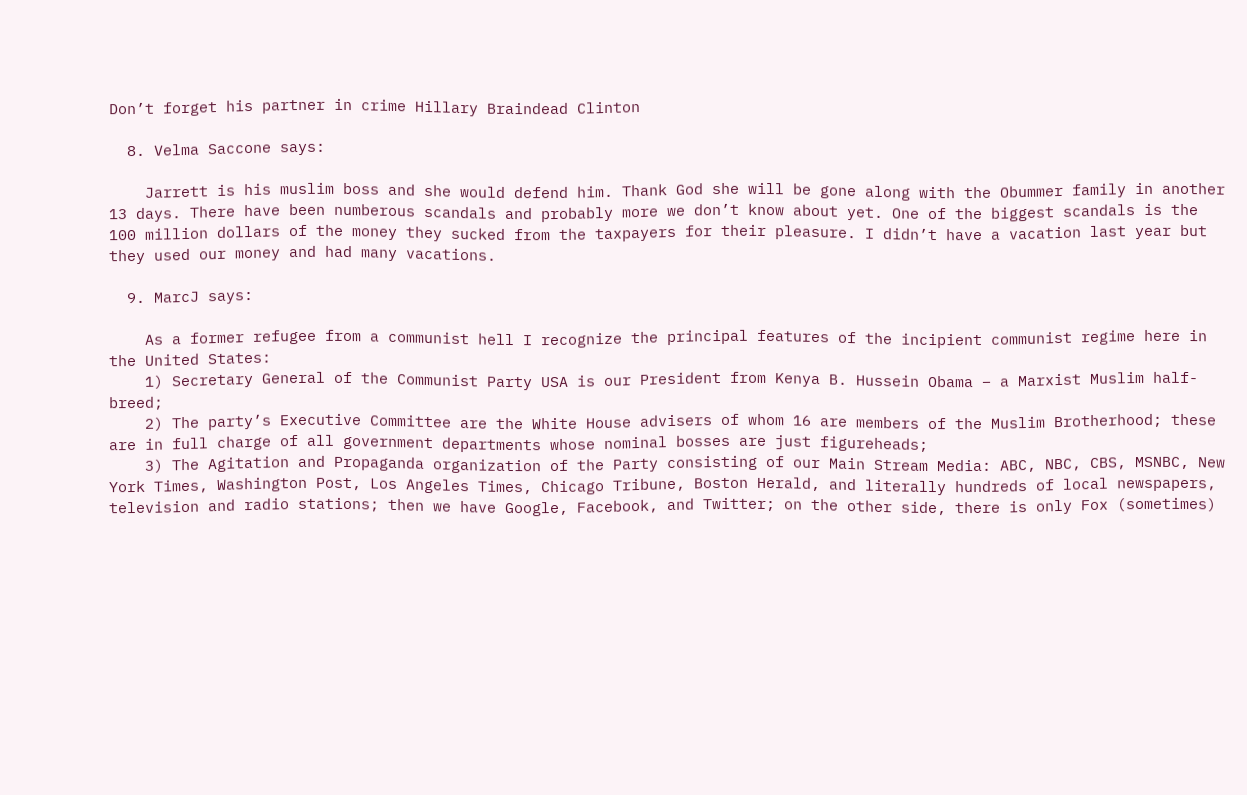Don’t forget his partner in crime Hillary Braindead Clinton

  8. Velma Saccone says:

    Jarrett is his muslim boss and she would defend him. Thank God she will be gone along with the Obummer family in another 13 days. There have been numberous scandals and probably more we don’t know about yet. One of the biggest scandals is the 100 million dollars of the money they sucked from the taxpayers for their pleasure. I didn’t have a vacation last year but they used our money and had many vacations.

  9. MarcJ says:

    As a former refugee from a communist hell I recognize the principal features of the incipient communist regime here in the United States:
    1) Secretary General of the Communist Party USA is our President from Kenya B. Hussein Obama – a Marxist Muslim half-breed;
    2) The party’s Executive Committee are the White House advisers of whom 16 are members of the Muslim Brotherhood; these are in full charge of all government departments whose nominal bosses are just figureheads;
    3) The Agitation and Propaganda organization of the Party consisting of our Main Stream Media: ABC, NBC, CBS, MSNBC, New York Times, Washington Post, Los Angeles Times, Chicago Tribune, Boston Herald, and literally hundreds of local newspapers, television and radio stations; then we have Google, Facebook, and Twitter; on the other side, there is only Fox (sometimes)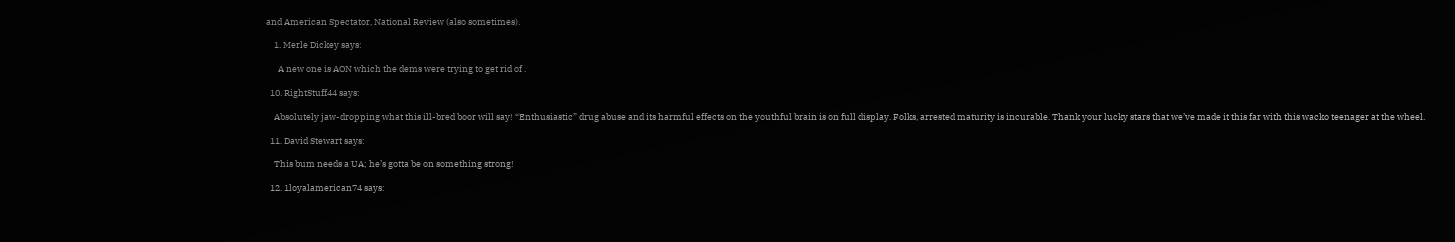and American Spectator, National Review (also sometimes).

    1. Merle Dickey says:

      A new one is AON which the dems were trying to get rid of .

  10. RightStuff44 says:

    Absolutely jaw-dropping what this ill-bred boor will say! “Enthusiastic” drug abuse and its harmful effects on the youthful brain is on full display. Folks, arrested maturity is incurable. Thank your lucky stars that we’ve made it this far with this wacko teenager at the wheel.

  11. David Stewart says:

    This bum needs a UA; he’s gotta be on something strong!

  12. 1loyalamerican74 says: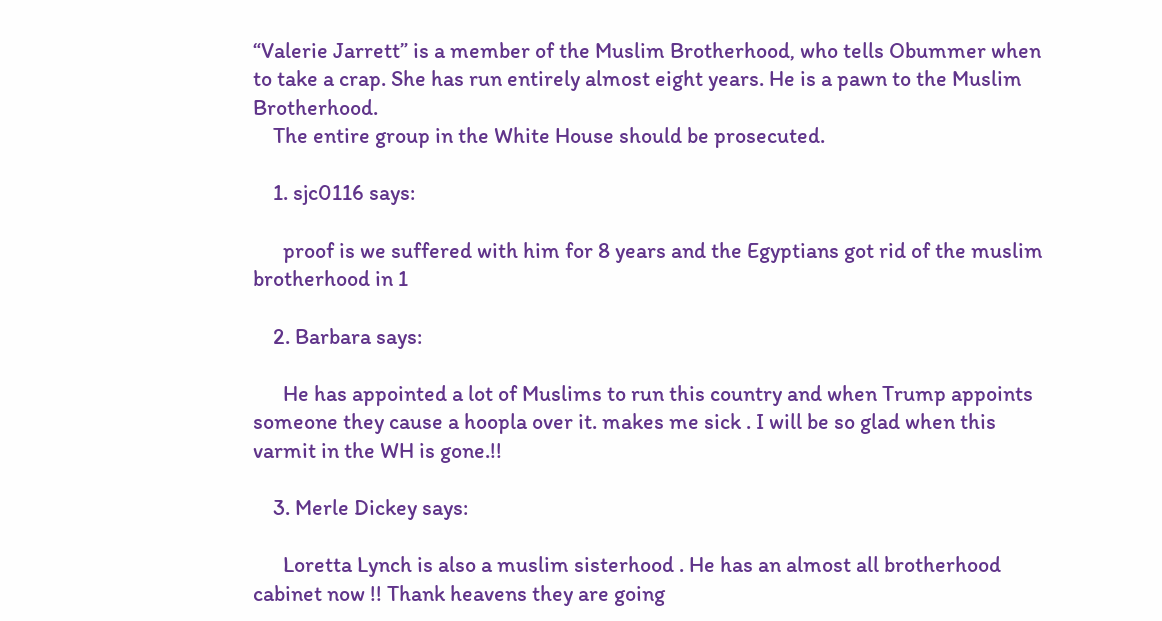“Valerie Jarrett” is a member of the Muslim Brotherhood, who tells Obummer when to take a crap. She has run entirely almost eight years. He is a pawn to the Muslim Brotherhood.
    The entire group in the White House should be prosecuted.

    1. sjc0116 says:

      proof is we suffered with him for 8 years and the Egyptians got rid of the muslim brotherhood in 1

    2. Barbara says:

      He has appointed a lot of Muslims to run this country and when Trump appoints someone they cause a hoopla over it. makes me sick . I will be so glad when this varmit in the WH is gone.!!

    3. Merle Dickey says:

      Loretta Lynch is also a muslim sisterhood . He has an almost all brotherhood cabinet now !! Thank heavens they are going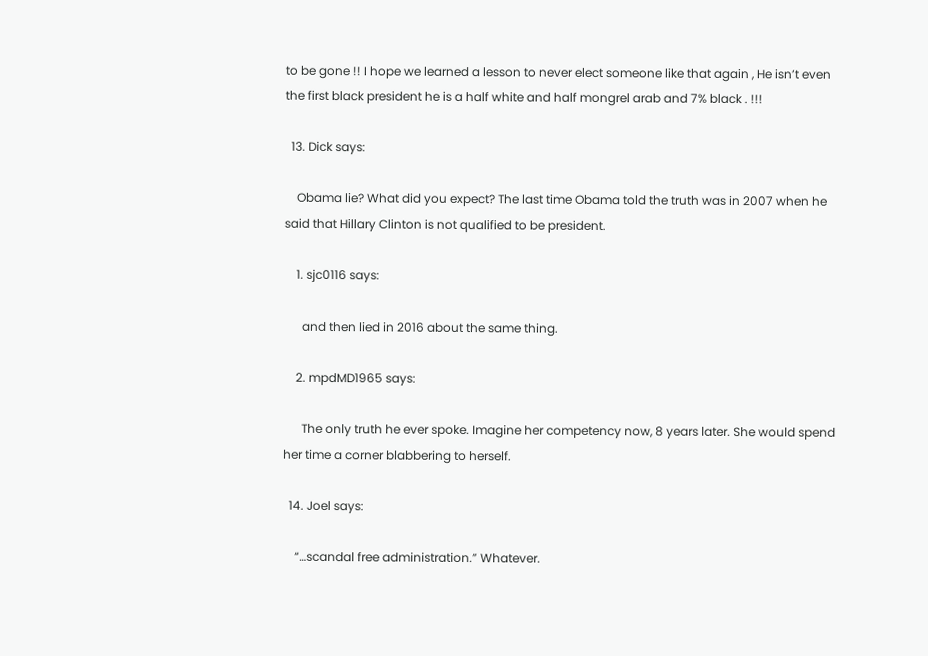to be gone !! I hope we learned a lesson to never elect someone like that again , He isn’t even the first black president he is a half white and half mongrel arab and 7% black . !!!

  13. Dick says:

    Obama lie? What did you expect? The last time Obama told the truth was in 2007 when he said that Hillary Clinton is not qualified to be president.

    1. sjc0116 says:

      and then lied in 2016 about the same thing.

    2. mpdMD1965 says:

      The only truth he ever spoke. Imagine her competency now, 8 years later. She would spend her time a corner blabbering to herself.

  14. Joel says:

    “…scandal free administration.” Whatever.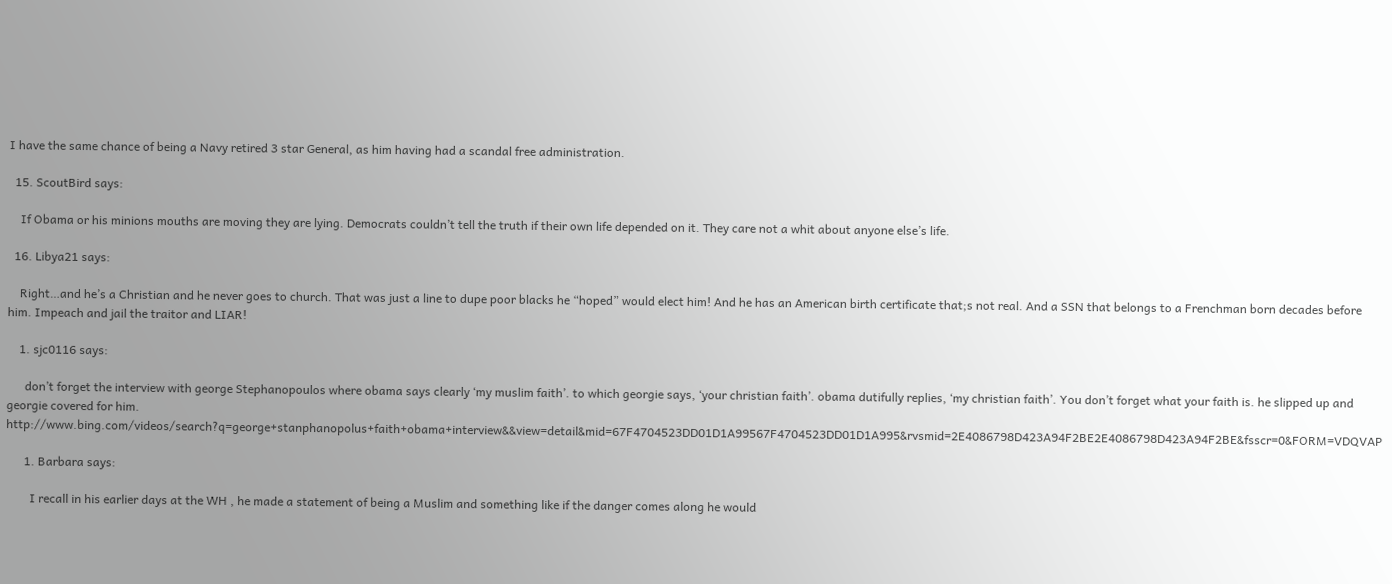I have the same chance of being a Navy retired 3 star General, as him having had a scandal free administration.

  15. ScoutBird says:

    If Obama or his minions mouths are moving they are lying. Democrats couldn’t tell the truth if their own life depended on it. They care not a whit about anyone else’s life.

  16. Libya21 says:

    Right…and he’s a Christian and he never goes to church. That was just a line to dupe poor blacks he “hoped” would elect him! And he has an American birth certificate that;s not real. And a SSN that belongs to a Frenchman born decades before him. Impeach and jail the traitor and LIAR!

    1. sjc0116 says:

      don’t forget the interview with george Stephanopoulos where obama says clearly ‘my muslim faith’. to which georgie says, ‘your christian faith’. obama dutifully replies, ‘my christian faith’. You don’t forget what your faith is. he slipped up and georgie covered for him. http://www.bing.com/videos/search?q=george+stanphanopolus+faith+obama+interview&&view=detail&mid=67F4704523DD01D1A99567F4704523DD01D1A995&rvsmid=2E4086798D423A94F2BE2E4086798D423A94F2BE&fsscr=0&FORM=VDQVAP

      1. Barbara says:

        I recall in his earlier days at the WH , he made a statement of being a Muslim and something like if the danger comes along he would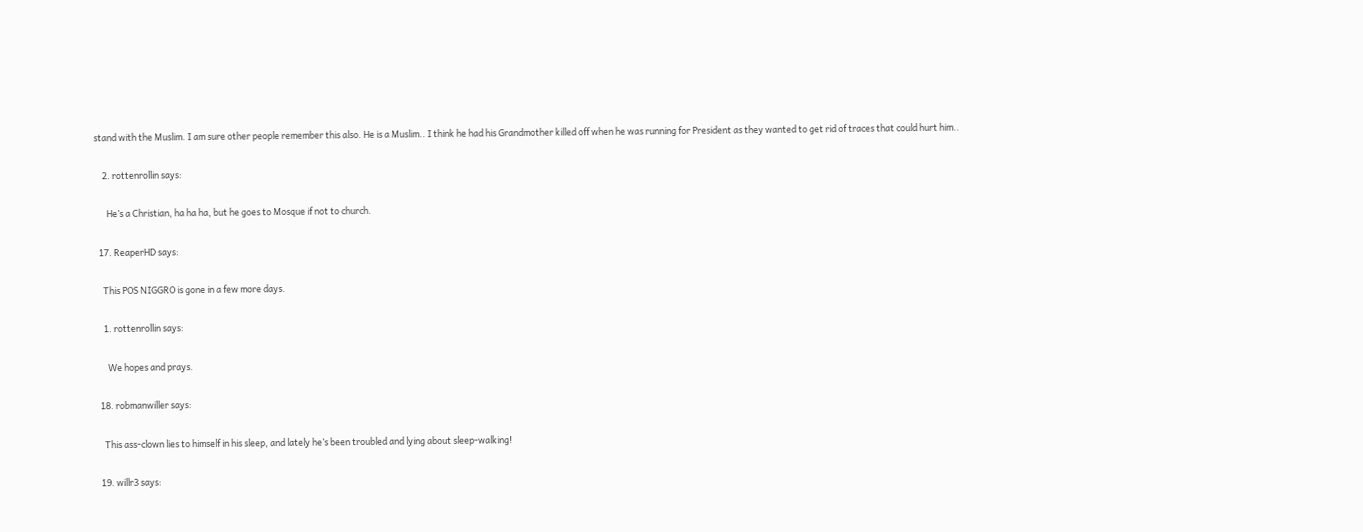stand with the Muslim. I am sure other people remember this also. He is a Muslim.. I think he had his Grandmother killed off when he was running for President as they wanted to get rid of traces that could hurt him..

    2. rottenrollin says:

      He’s a Christian, ha ha ha, but he goes to Mosque if not to church.

  17. ReaperHD says:

    This POS NIGGRO is gone in a few more days.

    1. rottenrollin says:

      We hopes and prays.

  18. robmanwiller says:

    This ass-clown lies to himself in his sleep, and lately he’s been troubled and lying about sleep-walking!

  19. willr3 says: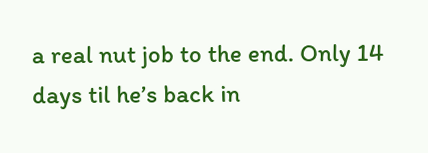a real nut job to the end. Only 14 days til he’s back in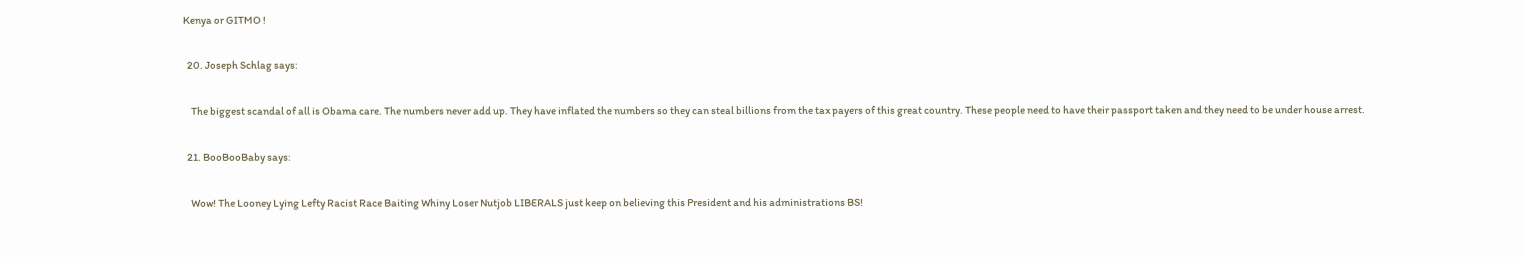Kenya or GITMO !

  20. Joseph Schlag says:

    The biggest scandal of all is Obama care. The numbers never add up. They have inflated the numbers so they can steal billions from the tax payers of this great country. These people need to have their passport taken and they need to be under house arrest.

  21. BooBooBaby says:

    Wow! The Looney Lying Lefty Racist Race Baiting Whiny Loser Nutjob LIBERALS just keep on believing this President and his administrations BS!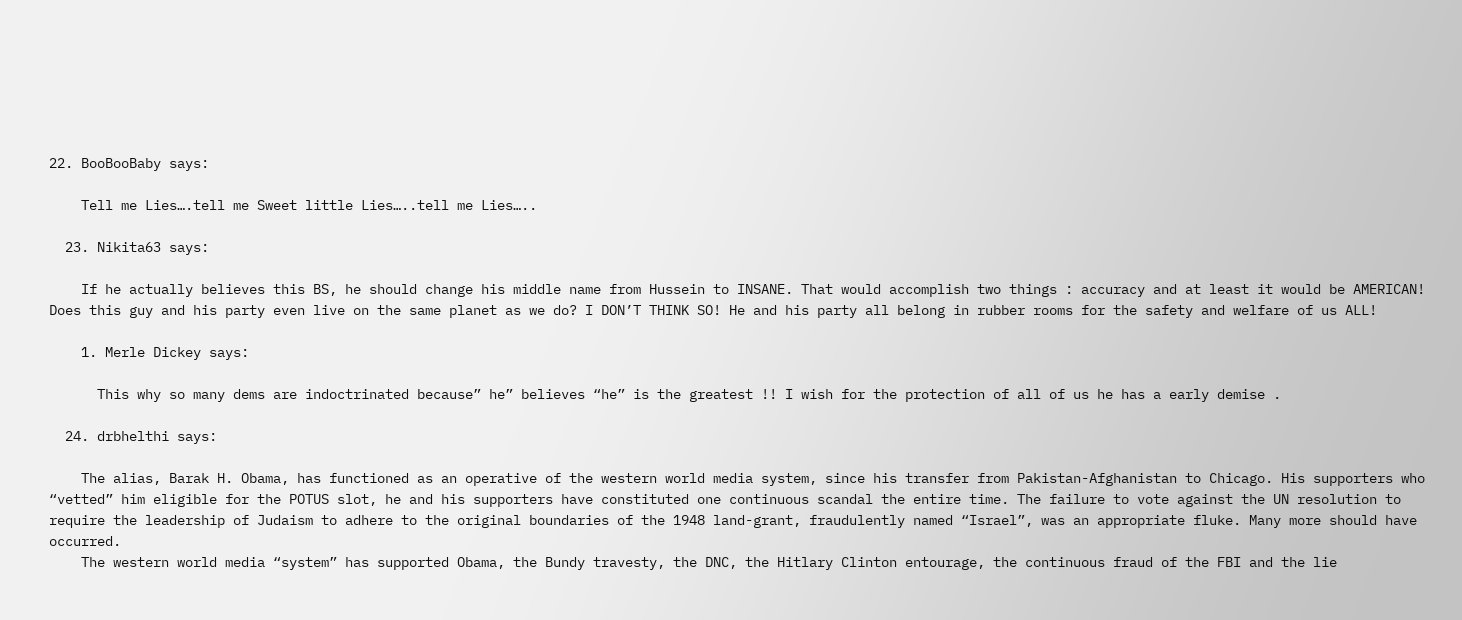22. BooBooBaby says:

    Tell me Lies….tell me Sweet little Lies…..tell me Lies…..

  23. Nikita63 says:

    If he actually believes this BS, he should change his middle name from Hussein to INSANE. That would accomplish two things : accuracy and at least it would be AMERICAN! Does this guy and his party even live on the same planet as we do? I DON’T THINK SO! He and his party all belong in rubber rooms for the safety and welfare of us ALL!

    1. Merle Dickey says:

      This why so many dems are indoctrinated because” he” believes “he” is the greatest !! I wish for the protection of all of us he has a early demise .

  24. drbhelthi says:

    The alias, Barak H. Obama, has functioned as an operative of the western world media system, since his transfer from Pakistan-Afghanistan to Chicago. His supporters who “vetted” him eligible for the POTUS slot, he and his supporters have constituted one continuous scandal the entire time. The failure to vote against the UN resolution to require the leadership of Judaism to adhere to the original boundaries of the 1948 land-grant, fraudulently named “Israel”, was an appropriate fluke. Many more should have occurred.
    The western world media “system” has supported Obama, the Bundy travesty, the DNC, the Hitlary Clinton entourage, the continuous fraud of the FBI and the lie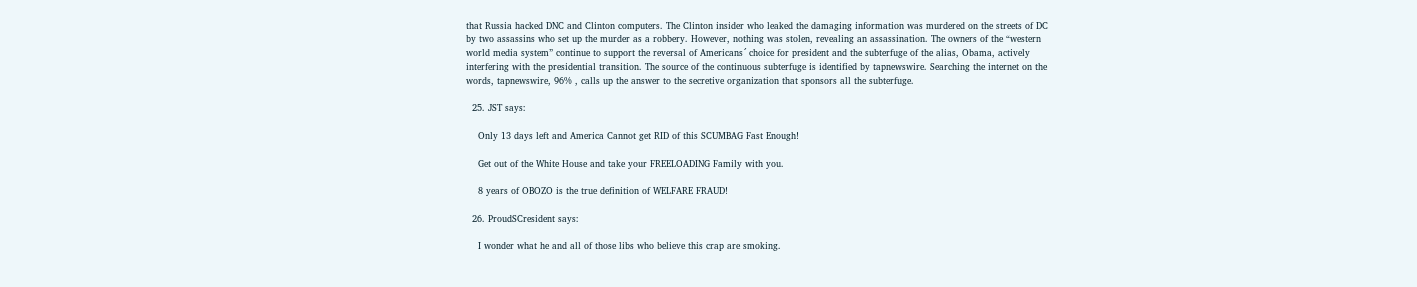that Russia hacked DNC and Clinton computers. The Clinton insider who leaked the damaging information was murdered on the streets of DC by two assassins who set up the murder as a robbery. However, nothing was stolen, revealing an assassination. The owners of the “western world media system” continue to support the reversal of Americans´ choice for president and the subterfuge of the alias, Obama, actively interfering with the presidential transition. The source of the continuous subterfuge is identified by tapnewswire. Searching the internet on the words, tapnewswire, 96% , calls up the answer to the secretive organization that sponsors all the subterfuge.

  25. JST says:

    Only 13 days left and America Cannot get RID of this SCUMBAG Fast Enough!

    Get out of the White House and take your FREELOADING Family with you.

    8 years of OBOZO is the true definition of WELFARE FRAUD!

  26. ProudSCresident says:

    I wonder what he and all of those libs who believe this crap are smoking.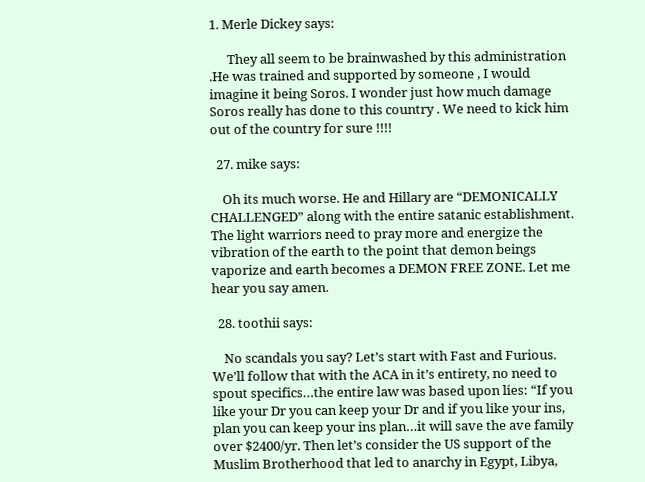1. Merle Dickey says:

      They all seem to be brainwashed by this administration .He was trained and supported by someone , I would imagine it being Soros. I wonder just how much damage Soros really has done to this country . We need to kick him out of the country for sure !!!!

  27. mike says:

    Oh its much worse. He and Hillary are “DEMONICALLY CHALLENGED” along with the entire satanic establishment. The light warriors need to pray more and energize the vibration of the earth to the point that demon beings vaporize and earth becomes a DEMON FREE ZONE. Let me hear you say amen.

  28. toothii says:

    No scandals you say? Let’s start with Fast and Furious. We’ll follow that with the ACA in it’s entirety, no need to spout specifics…the entire law was based upon lies: “If you like your Dr you can keep your Dr and if you like your ins, plan you can keep your ins plan…it will save the ave family over $2400/yr. Then let’s consider the US support of the Muslim Brotherhood that led to anarchy in Egypt, Libya,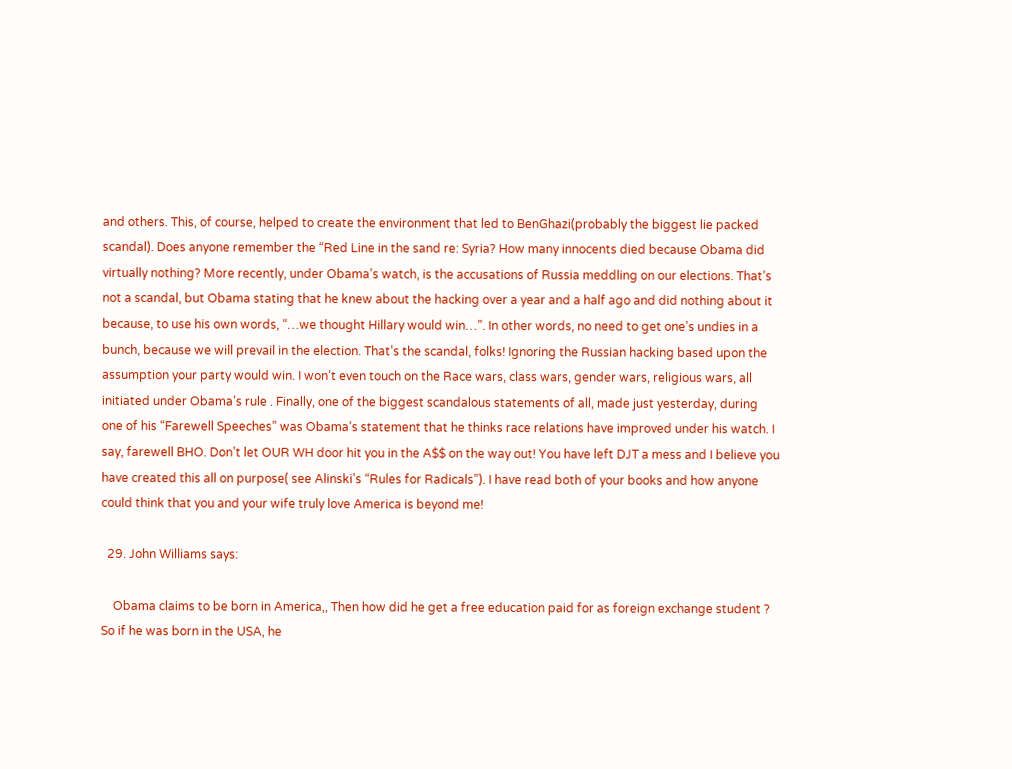and others. This, of course, helped to create the environment that led to BenGhazi(probably the biggest lie packed scandal). Does anyone remember the “Red Line in the sand re: Syria? How many innocents died because Obama did virtually nothing? More recently, under Obama’s watch, is the accusations of Russia meddling on our elections. That’s not a scandal, but Obama stating that he knew about the hacking over a year and a half ago and did nothing about it because, to use his own words, “…we thought Hillary would win…”. In other words, no need to get one’s undies in a bunch, because we will prevail in the election. That’s the scandal, folks! Ignoring the Russian hacking based upon the assumption your party would win. I won’t even touch on the Race wars, class wars, gender wars, religious wars, all initiated under Obama’s rule . Finally, one of the biggest scandalous statements of all, made just yesterday, during one of his “Farewell Speeches” was Obama’s statement that he thinks race relations have improved under his watch. I say, farewell BHO. Don’t let OUR WH door hit you in the A$$ on the way out! You have left DJT a mess and I believe you have created this all on purpose( see Alinski’s “Rules for Radicals”). I have read both of your books and how anyone could think that you and your wife truly love America is beyond me!

  29. John Williams says:

    Obama claims to be born in America,, Then how did he get a free education paid for as foreign exchange student ? So if he was born in the USA, he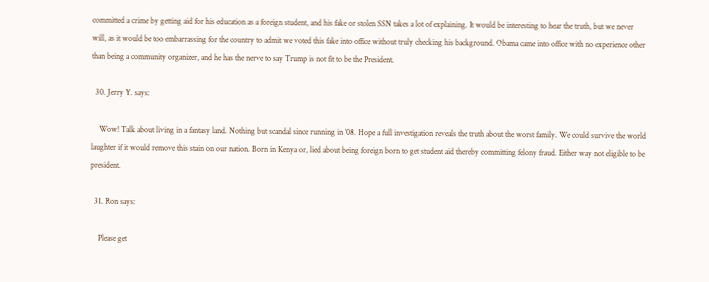committed a crime by getting aid for his education as a foreign student, and his fake or stolen SSN takes a lot of explaining. It would be interesting to hear the truth, but we never will, as it would be too embarrassing for the country to admit we voted this fake into office without truly checking his background. Obama came into office with no experience other than being a community organizer, and he has the nerve to say Trump is not fit to be the President.

  30. Jerry Y. says:

    Wow! Talk about living in a fantasy land. Nothing but scandal since running in ’08. Hope a full investigation reveals the truth about the worst family. We could survive the world laughter if it would remove this stain on our nation. Born in Kenya or, lied about being foreign born to get student aid thereby committing felony fraud. Either way not eligible to be president.

  31. Ron says:

    Please get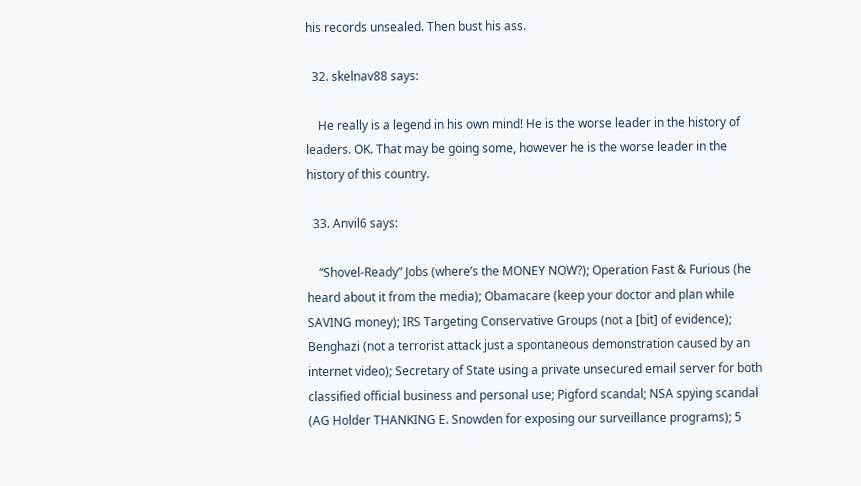his records unsealed. Then bust his ass.

  32. skelnav88 says:

    He really is a legend in his own mind! He is the worse leader in the history of leaders. OK. That may be going some, however he is the worse leader in the history of this country.

  33. Anvil6 says:

    “Shovel-Ready” Jobs (where’s the MONEY NOW?); Operation Fast & Furious (he heard about it from the media); Obamacare (keep your doctor and plan while SAVING money); IRS Targeting Conservative Groups (not a [bit] of evidence); Benghazi (not a terrorist attack just a spontaneous demonstration caused by an internet video); Secretary of State using a private unsecured email server for both classified official business and personal use; Pigford scandal; NSA spying scandal (AG Holder THANKING E. Snowden for exposing our surveillance programs); 5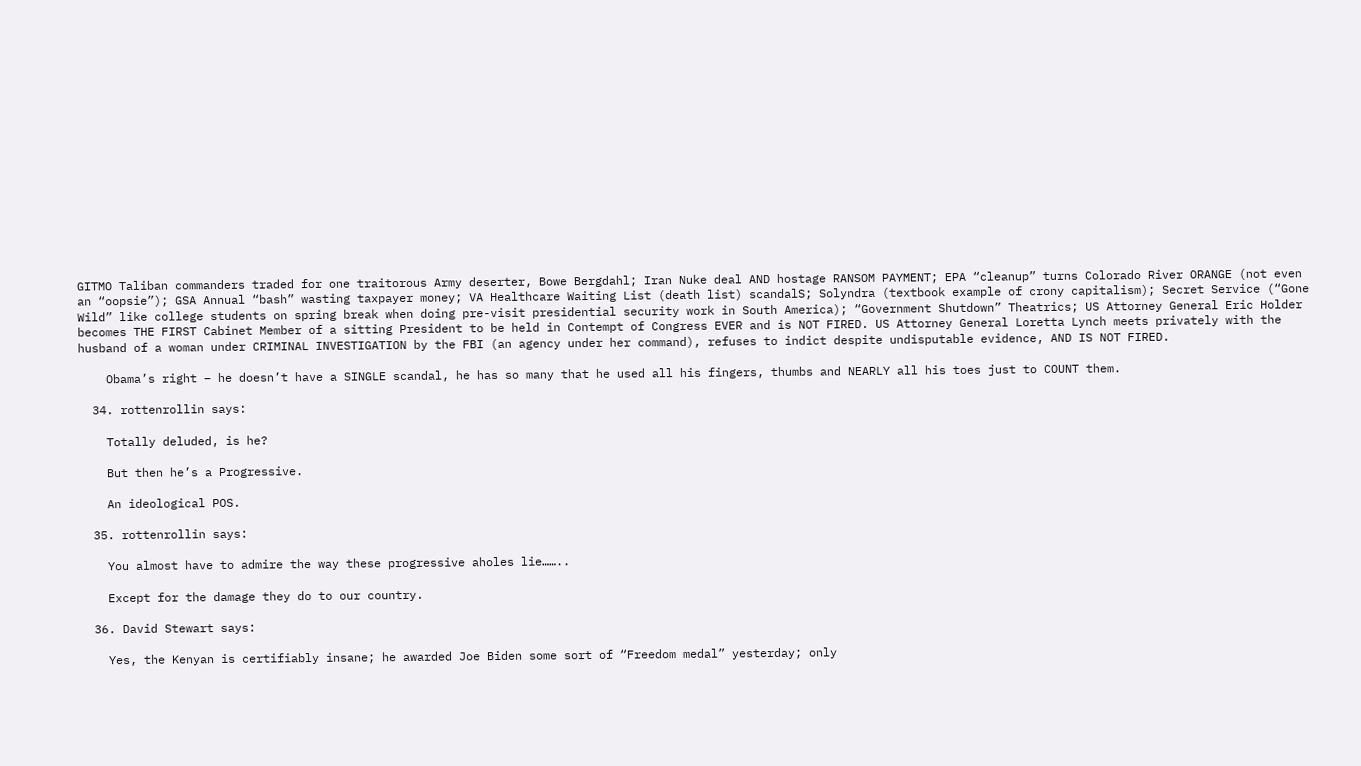GITMO Taliban commanders traded for one traitorous Army deserter, Bowe Bergdahl; Iran Nuke deal AND hostage RANSOM PAYMENT; EPA “cleanup” turns Colorado River ORANGE (not even an “oopsie”); GSA Annual “bash” wasting taxpayer money; VA Healthcare Waiting List (death list) scandalS; Solyndra (textbook example of crony capitalism); Secret Service (“Gone Wild” like college students on spring break when doing pre-visit presidential security work in South America); “Government Shutdown” Theatrics; US Attorney General Eric Holder becomes THE FIRST Cabinet Member of a sitting President to be held in Contempt of Congress EVER and is NOT FIRED. US Attorney General Loretta Lynch meets privately with the husband of a woman under CRIMINAL INVESTIGATION by the FBI (an agency under her command), refuses to indict despite undisputable evidence, AND IS NOT FIRED.

    Obama’s right – he doesn’t have a SINGLE scandal, he has so many that he used all his fingers, thumbs and NEARLY all his toes just to COUNT them.

  34. rottenrollin says:

    Totally deluded, is he?

    But then he’s a Progressive.

    An ideological POS.

  35. rottenrollin says:

    You almost have to admire the way these progressive aholes lie……..

    Except for the damage they do to our country.

  36. David Stewart says:

    Yes, the Kenyan is certifiably insane; he awarded Joe Biden some sort of “Freedom medal” yesterday; only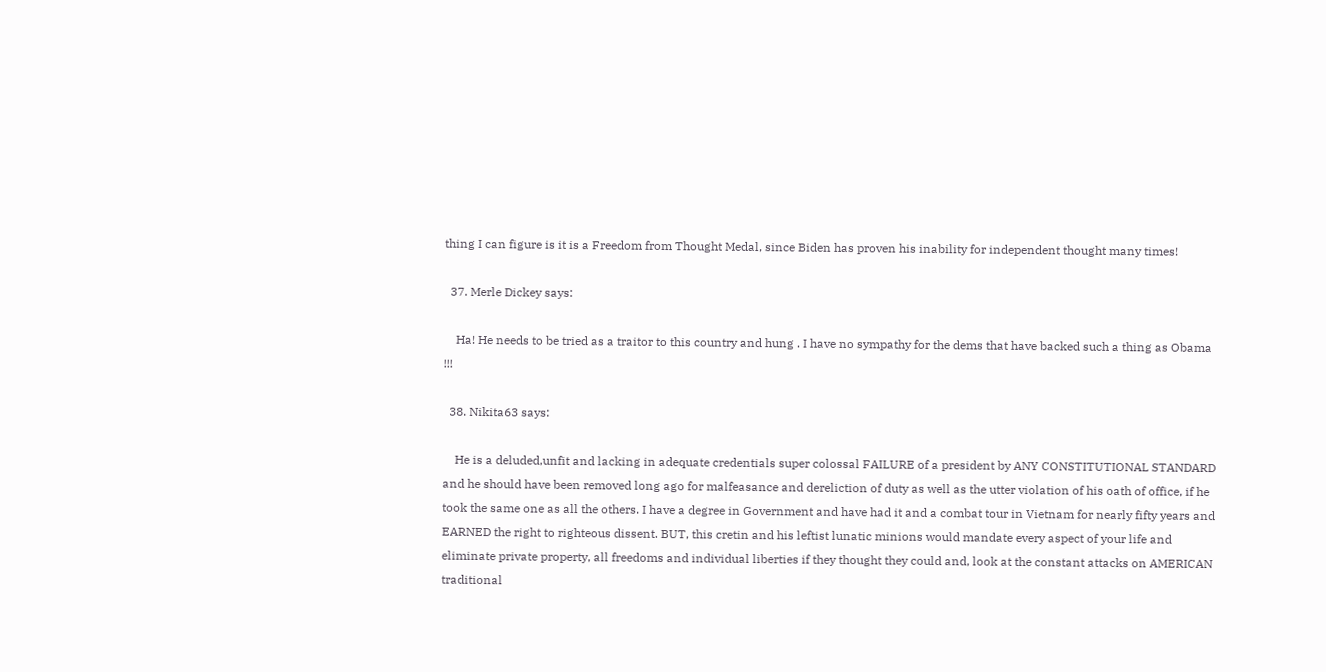thing I can figure is it is a Freedom from Thought Medal, since Biden has proven his inability for independent thought many times!

  37. Merle Dickey says:

    Ha! He needs to be tried as a traitor to this country and hung . I have no sympathy for the dems that have backed such a thing as Obama !!!

  38. Nikita63 says:

    He is a deluded,unfit and lacking in adequate credentials super colossal FAILURE of a president by ANY CONSTITUTIONAL STANDARD and he should have been removed long ago for malfeasance and dereliction of duty as well as the utter violation of his oath of office, if he took the same one as all the others. I have a degree in Government and have had it and a combat tour in Vietnam for nearly fifty years and EARNED the right to righteous dissent. BUT, this cretin and his leftist lunatic minions would mandate every aspect of your life and eliminate private property, all freedoms and individual liberties if they thought they could and, look at the constant attacks on AMERICAN traditional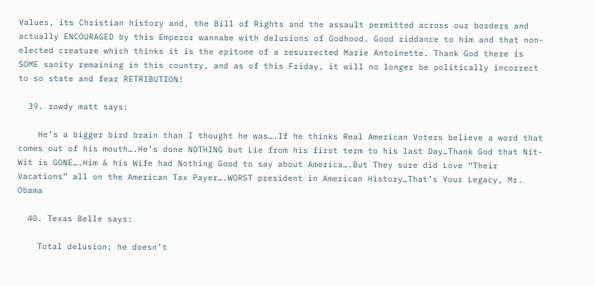Values, its Christian history and, the Bill of Rights and the assault permitted across our borders and actually ENCOURAGED by this Emperor wannabe with delusions of Godhood. Good riddance to him and that non-elected creature which thinks it is the epitome of a resurrected Marie Antoinette. Thank God there is SOME sanity remaining in this country, and as of this Friday, it will no longer be politically incorrect to so state and fear RETRIBUTION!

  39. rowdy matt says:

    He’s a bigger bird brain than I thought he was….If he thinks Real American Voters believe a word that comes out of his mouth….He’s done NOTHING but Lie from his first term to his last Day…Thank God that Nit-Wit is GONE….Him & his Wife had Nothing Good to say about America….But They sure did Love “Their Vacations” all on the American Tax Payer….WORST president in American History…That’s Your Legacy, Mr. Obama

  40. Texas Belle says:

    Total delusion; he doesn’t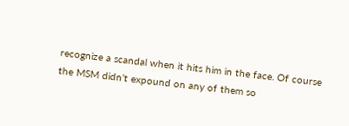recognize a scandal when it hits him in the face. Of course the MSM didn’t expound on any of them so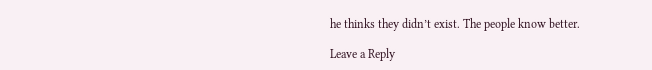he thinks they didn’t exist. The people know better.

Leave a Reply